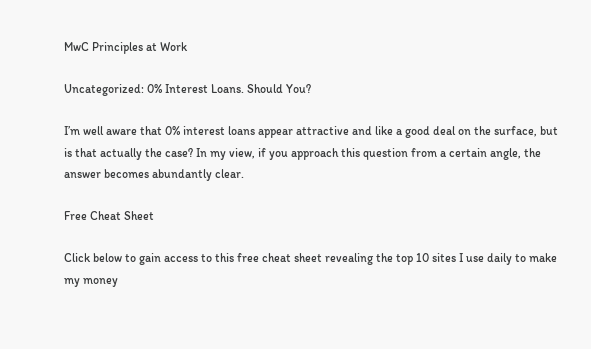MwC Principles at Work

Uncategorized: 0% Interest Loans. Should You?

I’m well aware that 0% interest loans appear attractive and like a good deal on the surface, but is that actually the case? In my view, if you approach this question from a certain angle, the answer becomes abundantly clear.

Free Cheat Sheet

Click below to gain access to this free cheat sheet revealing the top 10 sites I use daily to make my money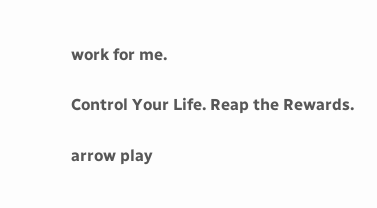work for me.

Control Your Life. Reap the Rewards.

arrow play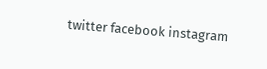twitter facebook instagram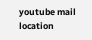youtube mail location